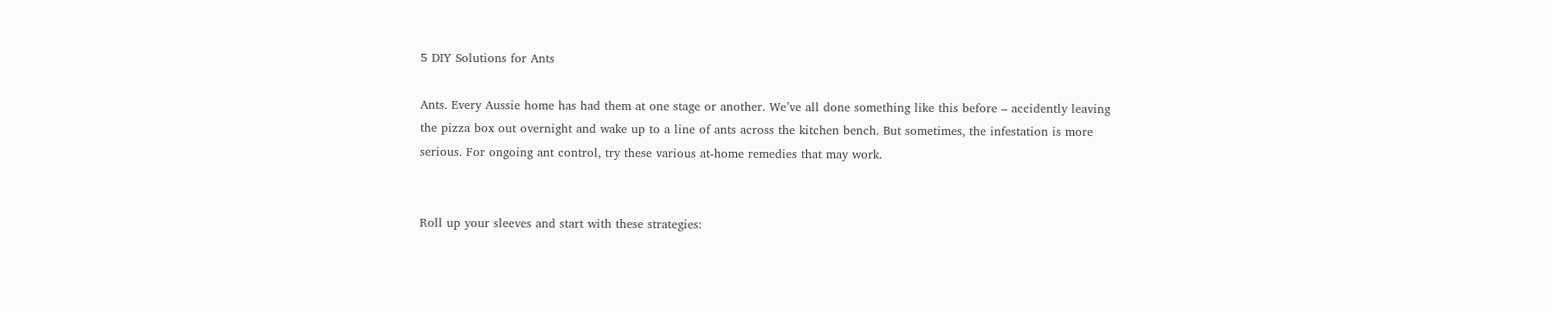5 DIY Solutions for Ants

Ants. Every Aussie home has had them at one stage or another. We’ve all done something like this before – accidently leaving the pizza box out overnight and wake up to a line of ants across the kitchen bench. But sometimes, the infestation is more serious. For ongoing ant control, try these various at-home remedies that may work.


Roll up your sleeves and start with these strategies: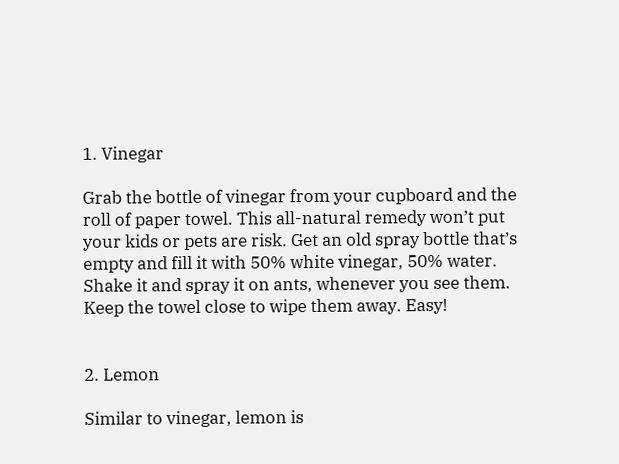1. Vinegar

Grab the bottle of vinegar from your cupboard and the roll of paper towel. This all-natural remedy won’t put your kids or pets are risk. Get an old spray bottle that’s empty and fill it with 50% white vinegar, 50% water. Shake it and spray it on ants, whenever you see them. Keep the towel close to wipe them away. Easy!


2. Lemon

Similar to vinegar, lemon is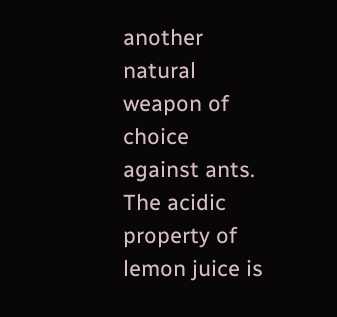another natural weapon of choice against ants. The acidic property of lemon juice is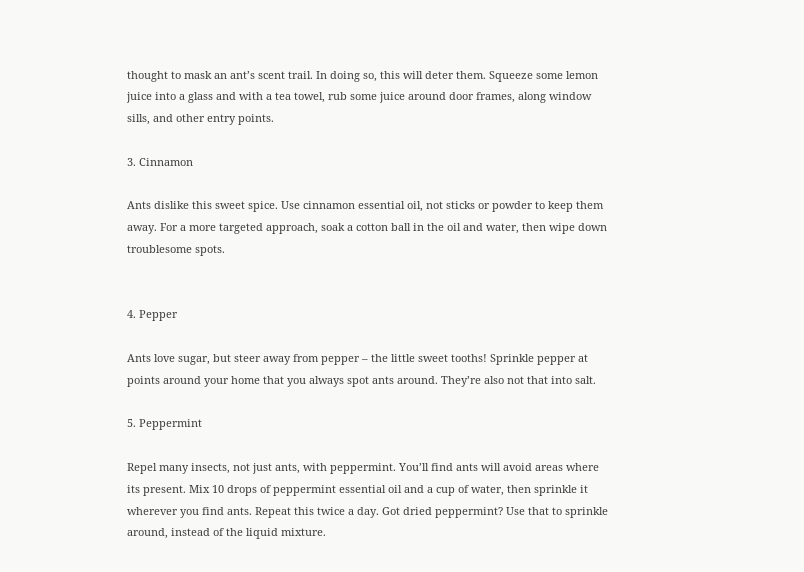thought to mask an ant’s scent trail. In doing so, this will deter them. Squeeze some lemon juice into a glass and with a tea towel, rub some juice around door frames, along window sills, and other entry points.

3. Cinnamon

Ants dislike this sweet spice. Use cinnamon essential oil, not sticks or powder to keep them away. For a more targeted approach, soak a cotton ball in the oil and water, then wipe down troublesome spots.


4. Pepper

Ants love sugar, but steer away from pepper – the little sweet tooths! Sprinkle pepper at points around your home that you always spot ants around. They’re also not that into salt.

5. Peppermint

Repel many insects, not just ants, with peppermint. You’ll find ants will avoid areas where its present. Mix 10 drops of peppermint essential oil and a cup of water, then sprinkle it wherever you find ants. Repeat this twice a day. Got dried peppermint? Use that to sprinkle around, instead of the liquid mixture.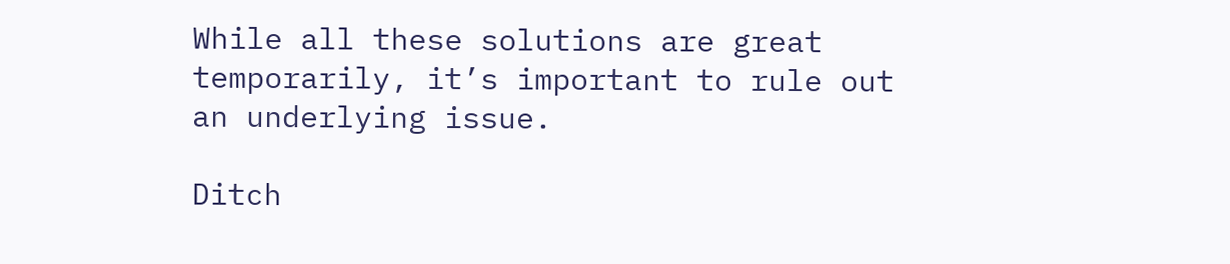While all these solutions are great temporarily, it’s important to rule out an underlying issue.

Ditch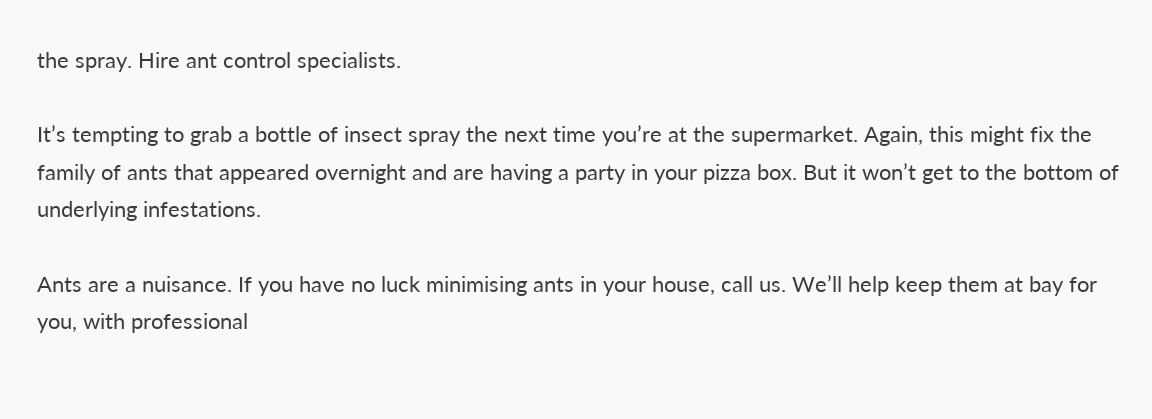the spray. Hire ant control specialists.

It’s tempting to grab a bottle of insect spray the next time you’re at the supermarket. Again, this might fix the family of ants that appeared overnight and are having a party in your pizza box. But it won’t get to the bottom of underlying infestations.

Ants are a nuisance. If you have no luck minimising ants in your house, call us. We’ll help keep them at bay for you, with professional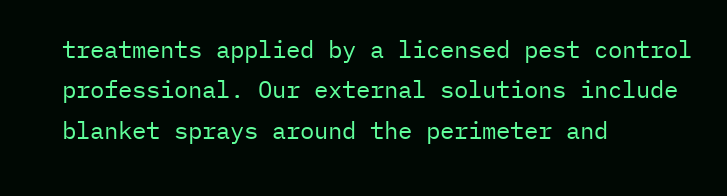treatments applied by a licensed pest control professional. Our external solutions include blanket sprays around the perimeter and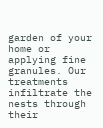garden of your home or applying fine granules. Our treatments infiltrate the nests through their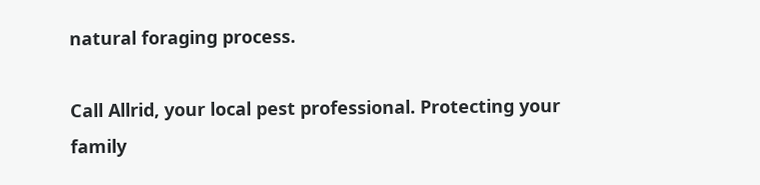natural foraging process.

Call Allrid, your local pest professional. Protecting your family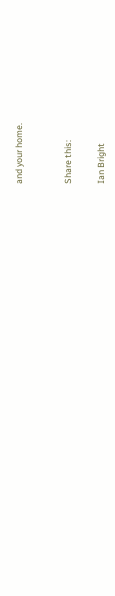and your home.


Share this:

Ian Bright